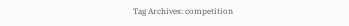Tag Archives: competition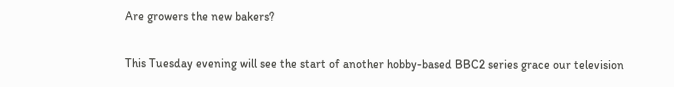Are growers the new bakers?

This Tuesday evening will see the start of another hobby-based BBC2 series grace our television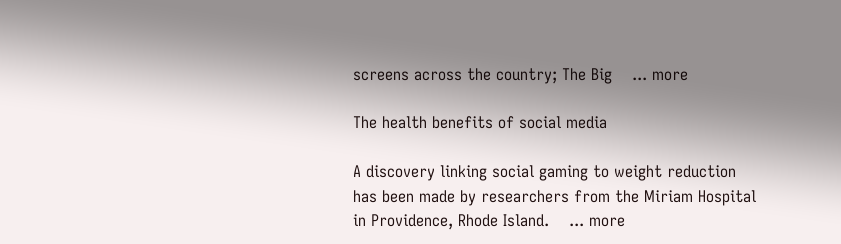screens across the country; The Big    ... more

The health benefits of social media

A discovery linking social gaming to weight reduction has been made by researchers from the Miriam Hospital in Providence, Rhode Island.    ... more